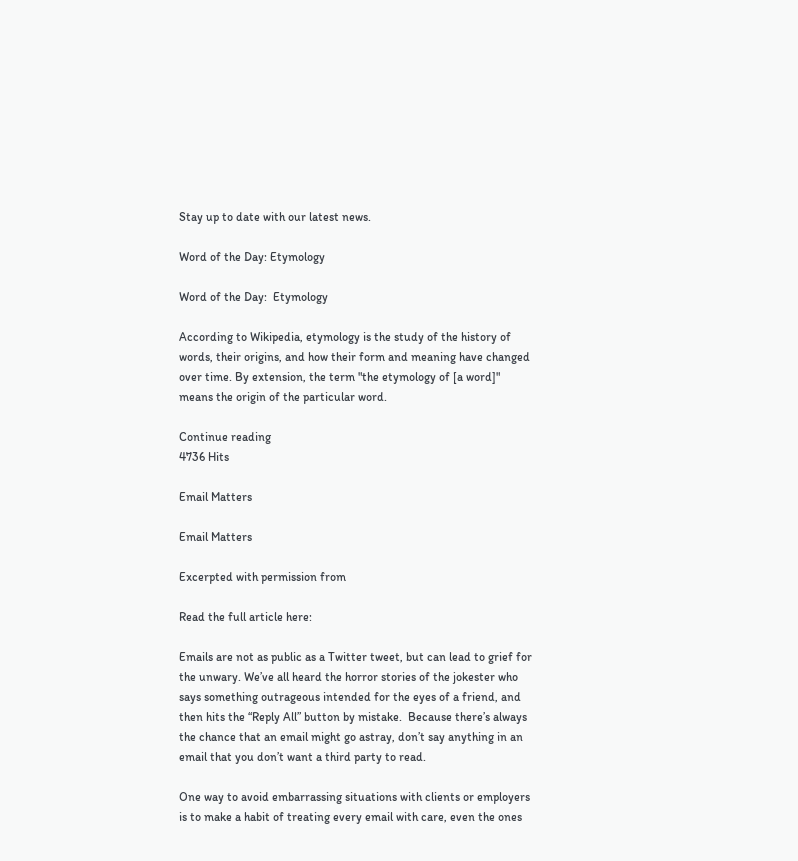Stay up to date with our latest news.

Word of the Day: Etymology

Word of the Day:  Etymology

According to Wikipedia, etymology is the study of the history of words, their origins, and how their form and meaning have changed over time. By extension, the term "the etymology of [a word]" means the origin of the particular word.

Continue reading
4736 Hits

Email Matters

Email Matters

Excerpted with permission from

Read the full article here:

Emails are not as public as a Twitter tweet, but can lead to grief for the unwary. We’ve all heard the horror stories of the jokester who says something outrageous intended for the eyes of a friend, and then hits the “Reply All” button by mistake.  Because there’s always the chance that an email might go astray, don’t say anything in an email that you don’t want a third party to read.

One way to avoid embarrassing situations with clients or employers is to make a habit of treating every email with care, even the ones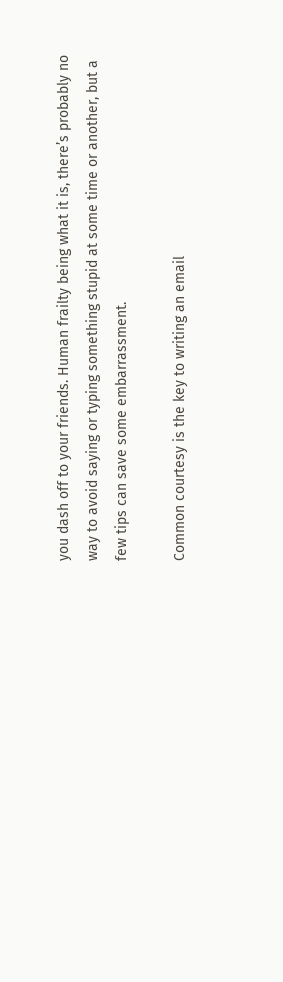you dash off to your friends. Human frailty being what it is, there’s probably no way to avoid saying or typing something stupid at some time or another, but a few tips can save some embarrassment.

Common courtesy is the key to writing an email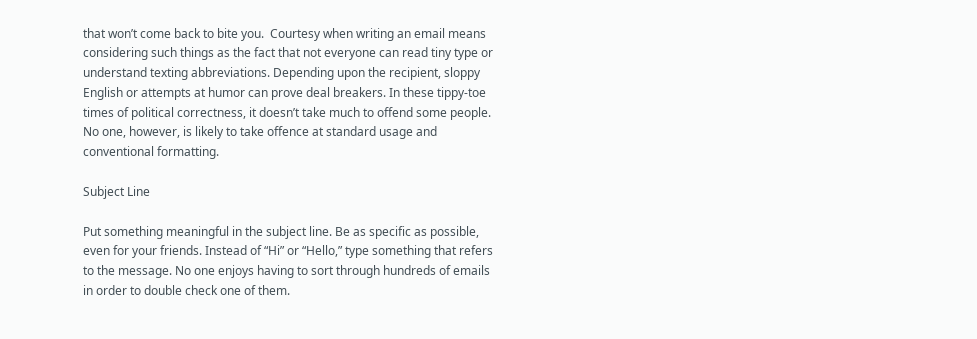that won’t come back to bite you.  Courtesy when writing an email means considering such things as the fact that not everyone can read tiny type or understand texting abbreviations. Depending upon the recipient, sloppy English or attempts at humor can prove deal breakers. In these tippy-toe times of political correctness, it doesn’t take much to offend some people. No one, however, is likely to take offence at standard usage and conventional formatting.

Subject Line

Put something meaningful in the subject line. Be as specific as possible, even for your friends. Instead of “Hi” or “Hello,” type something that refers to the message. No one enjoys having to sort through hundreds of emails in order to double check one of them.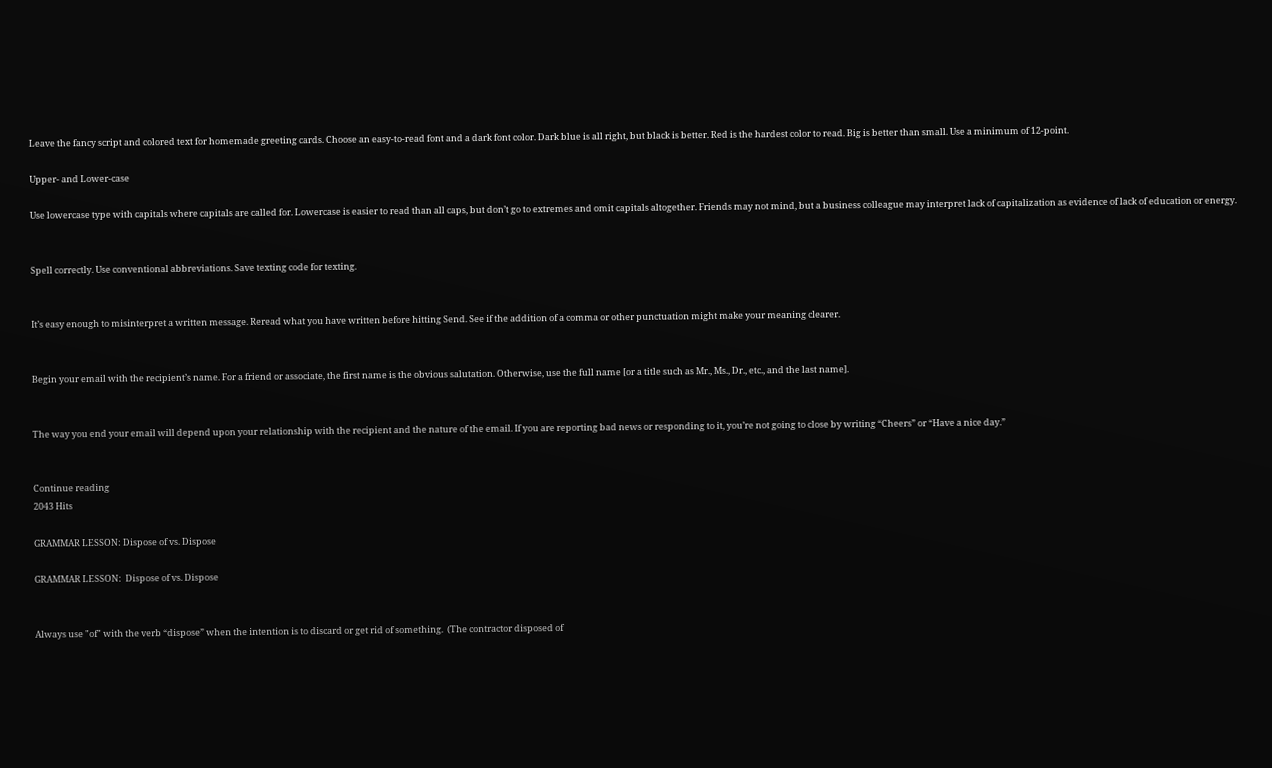Leave the fancy script and colored text for homemade greeting cards. Choose an easy-to-read font and a dark font color. Dark blue is all right, but black is better. Red is the hardest color to read. Big is better than small. Use a minimum of 12-point.

Upper- and Lower-case

Use lowercase type with capitals where capitals are called for. Lowercase is easier to read than all caps, but don’t go to extremes and omit capitals altogether. Friends may not mind, but a business colleague may interpret lack of capitalization as evidence of lack of education or energy.


Spell correctly. Use conventional abbreviations. Save texting code for texting.


It’s easy enough to misinterpret a written message. Reread what you have written before hitting Send. See if the addition of a comma or other punctuation might make your meaning clearer.


Begin your email with the recipient’s name. For a friend or associate, the first name is the obvious salutation. Otherwise, use the full name [or a title such as Mr., Ms., Dr., etc., and the last name].


The way you end your email will depend upon your relationship with the recipient and the nature of the email. If you are reporting bad news or responding to it, you’re not going to close by writing “Cheers” or “Have a nice day.”


Continue reading
2043 Hits

GRAMMAR LESSON: Dispose of vs. Dispose

GRAMMAR LESSON:  Dispose of vs. Dispose


Always use "of" with the verb “dispose” when the intention is to discard or get rid of something.  (The contractor disposed of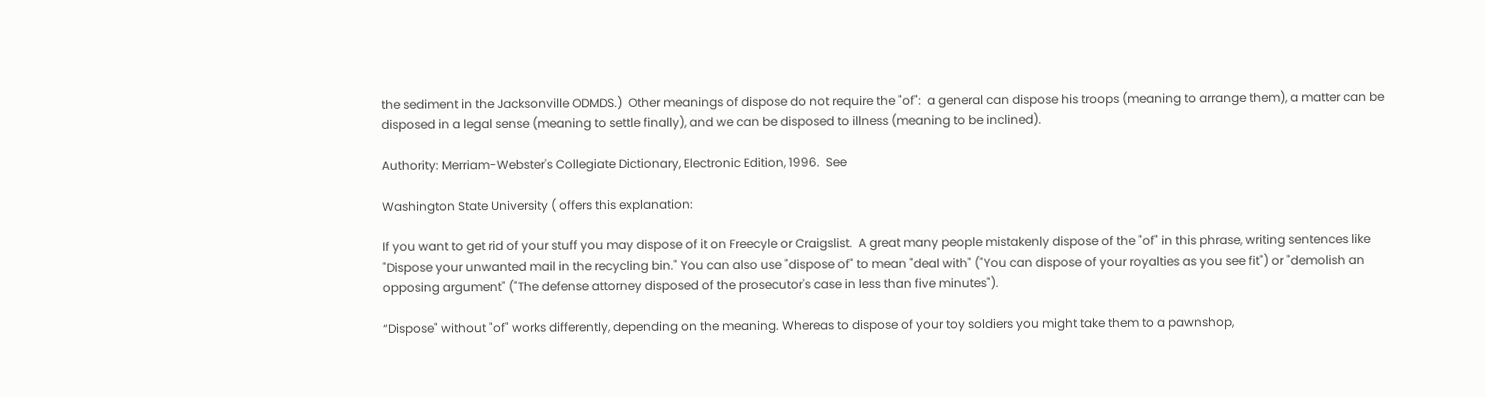the sediment in the Jacksonville ODMDS.)  Other meanings of dispose do not require the "of":  a general can dispose his troops (meaning to arrange them), a matter can be disposed in a legal sense (meaning to settle finally), and we can be disposed to illness (meaning to be inclined).

Authority: Merriam-Webster's Collegiate Dictionary, Electronic Edition, 1996.  See

Washington State University ( offers this explanation:

If you want to get rid of your stuff you may dispose of it on Freecyle or Craigslist.  A great many people mistakenly dispose of the "of" in this phrase, writing sentences like "Dispose your unwanted mail in the recycling bin." You can also use "dispose of" to mean "deal with" ("You can dispose of your royalties as you see fit") or "demolish an opposing argument" ("The defense attorney disposed of the prosecutor's case in less than five minutes").

“Dispose" without "of" works differently, depending on the meaning. Whereas to dispose of your toy soldiers you might take them to a pawnshop,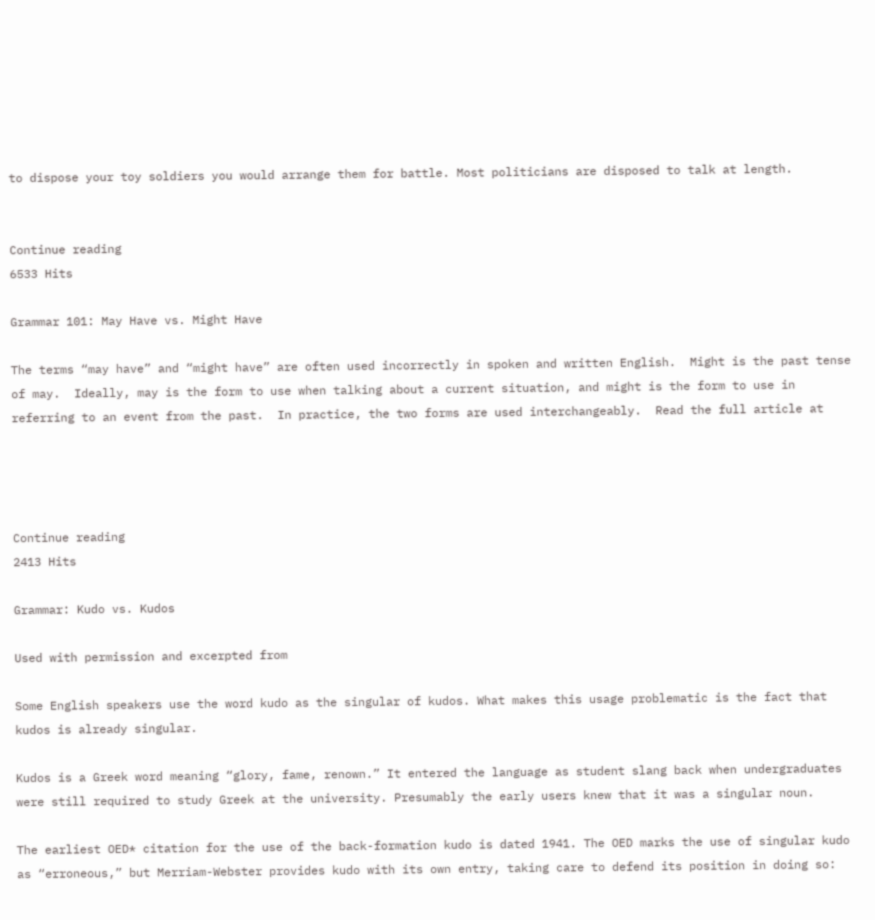to dispose your toy soldiers you would arrange them for battle. Most politicians are disposed to talk at length.


Continue reading
6533 Hits

Grammar 101: May Have vs. Might Have

The terms “may have” and “might have” are often used incorrectly in spoken and written English.  Might is the past tense of may.  Ideally, may is the form to use when talking about a current situation, and might is the form to use in referring to an event from the past.  In practice, the two forms are used interchangeably.  Read the full article at




Continue reading
2413 Hits

Grammar: Kudo vs. Kudos

Used with permission and excerpted from

Some English speakers use the word kudo as the singular of kudos. What makes this usage problematic is the fact that kudos is already singular.

Kudos is a Greek word meaning “glory, fame, renown.” It entered the language as student slang back when undergraduates were still required to study Greek at the university. Presumably the early users knew that it was a singular noun.

The earliest OED* citation for the use of the back-formation kudo is dated 1941. The OED marks the use of singular kudo as “erroneous,” but Merriam-Webster provides kudo with its own entry, taking care to defend its position in doing so: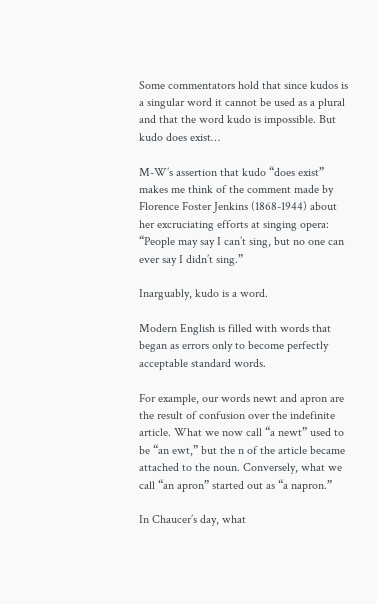Some commentators hold that since kudos is a singular word it cannot be used as a plural and that the word kudo is impossible. But kudo does exist…

M-W’s assertion that kudo “does exist” makes me think of the comment made by Florence Foster Jenkins (1868-1944) about her excruciating efforts at singing opera: “People may say I can’t sing, but no one can ever say I didn’t sing.”

Inarguably, kudo is a word.

Modern English is filled with words that began as errors only to become perfectly acceptable standard words.

For example, our words newt and apron are the result of confusion over the indefinite article. What we now call “a newt” used to be “an ewt,” but the n of the article became attached to the noun. Conversely, what we call “an apron” started out as “a napron.”

In Chaucer’s day, what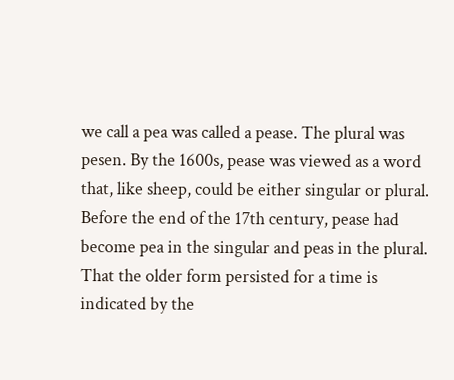we call a pea was called a pease. The plural was pesen. By the 1600s, pease was viewed as a word that, like sheep, could be either singular or plural. Before the end of the 17th century, pease had become pea in the singular and peas in the plural. That the older form persisted for a time is indicated by the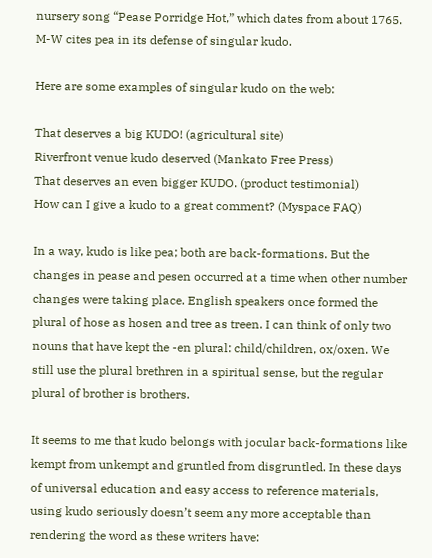nursery song “Pease Porridge Hot,” which dates from about 1765. M-W cites pea in its defense of singular kudo.

Here are some examples of singular kudo on the web:

That deserves a big KUDO! (agricultural site)
Riverfront venue kudo deserved (Mankato Free Press)
That deserves an even bigger KUDO. (product testimonial)
How can I give a kudo to a great comment? (Myspace FAQ)

In a way, kudo is like pea; both are back-formations. But the changes in pease and pesen occurred at a time when other number changes were taking place. English speakers once formed the plural of hose as hosen and tree as treen. I can think of only two nouns that have kept the -en plural: child/children, ox/oxen. We still use the plural brethren in a spiritual sense, but the regular plural of brother is brothers.

It seems to me that kudo belongs with jocular back-formations like kempt from unkempt and gruntled from disgruntled. In these days of universal education and easy access to reference materials, using kudo seriously doesn’t seem any more acceptable than rendering the word as these writers have: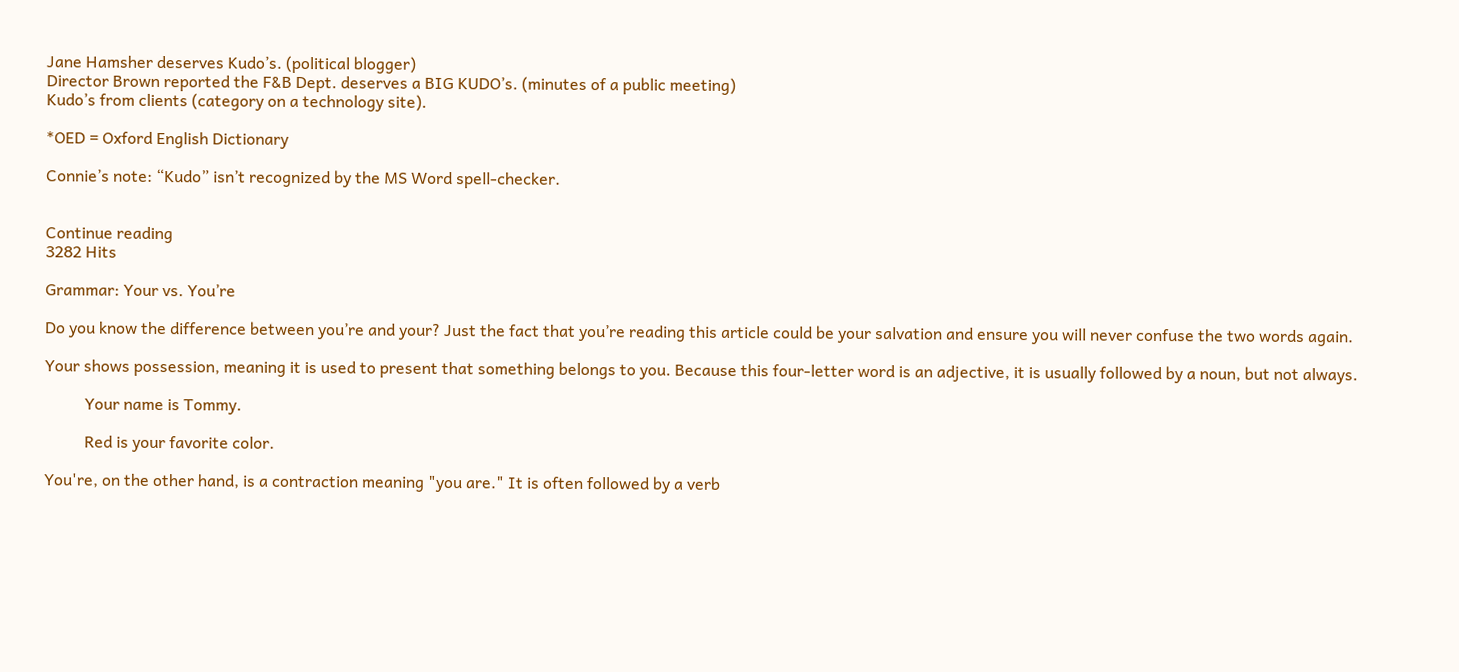Jane Hamsher deserves Kudo’s. (political blogger)
Director Brown reported the F&B Dept. deserves a BIG KUDO’s. (minutes of a public meeting)
Kudo’s from clients (category on a technology site).

*OED = Oxford English Dictionary

Connie’s note: “Kudo” isn’t recognized by the MS Word spell-checker.


Continue reading
3282 Hits

Grammar: Your vs. You’re

Do you know the difference between you’re and your? Just the fact that you’re reading this article could be your salvation and ensure you will never confuse the two words again.

Your shows possession, meaning it is used to present that something belongs to you. Because this four-letter word is an adjective, it is usually followed by a noun, but not always.

          Your name is Tommy.

          Red is your favorite color.

You're, on the other hand, is a contraction meaning "you are." It is often followed by a verb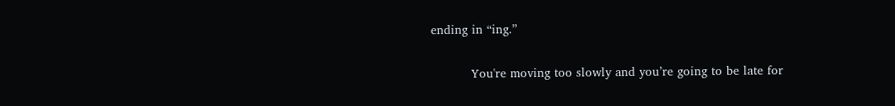ending in “ing.”

          You're moving too slowly and you’re going to be late for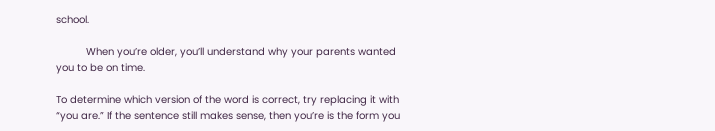school.

          When you’re older, you’ll understand why your parents wanted you to be on time.

To determine which version of the word is correct, try replacing it with “you are.” If the sentence still makes sense, then you’re is the form you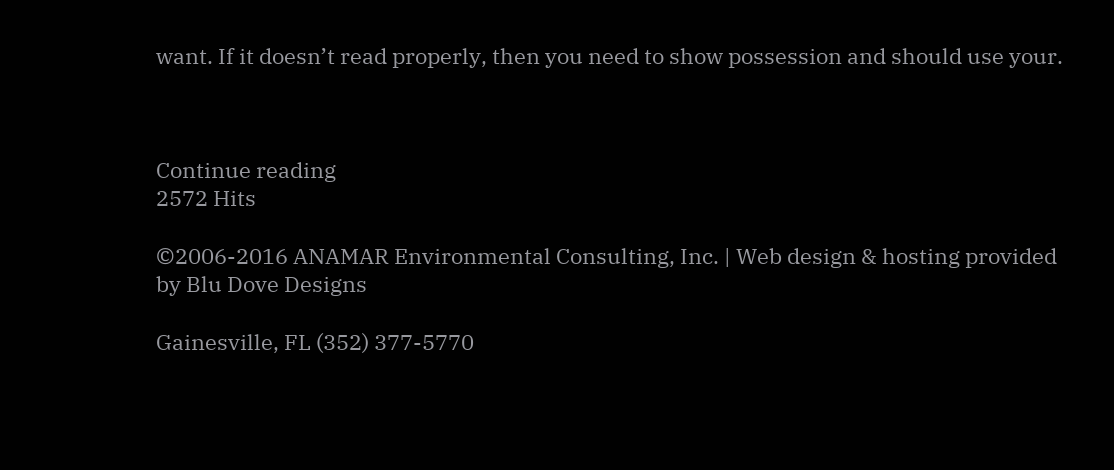want. If it doesn’t read properly, then you need to show possession and should use your.



Continue reading
2572 Hits

©2006-2016 ANAMAR Environmental Consulting, Inc. | Web design & hosting provided by Blu Dove Designs

Gainesville, FL (352) 377-5770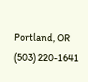Portland, OR (503) 220-1641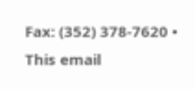Fax: (352) 378-7620 • This email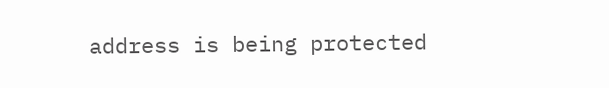address is being protected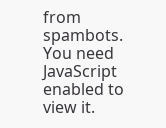from spambots. You need JavaScript enabled to view it.